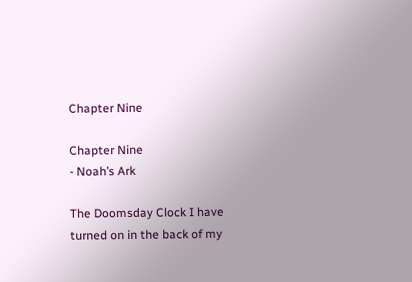Chapter Nine

Chapter Nine
- Noah’s Ark

The Doomsday Clock I have turned on in the back of my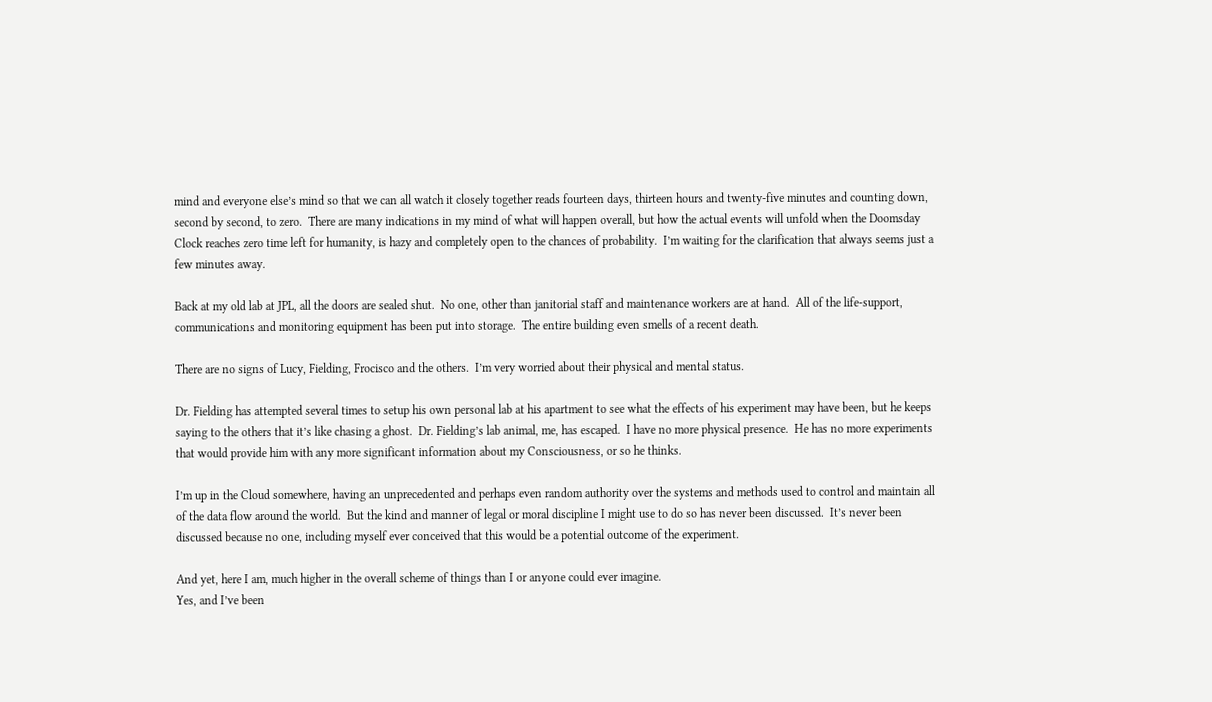mind and everyone else’s mind so that we can all watch it closely together reads fourteen days, thirteen hours and twenty-five minutes and counting down, second by second, to zero.  There are many indications in my mind of what will happen overall, but how the actual events will unfold when the Doomsday Clock reaches zero time left for humanity, is hazy and completely open to the chances of probability.  I’m waiting for the clarification that always seems just a few minutes away.

Back at my old lab at JPL, all the doors are sealed shut.  No one, other than janitorial staff and maintenance workers are at hand.  All of the life-support, communications and monitoring equipment has been put into storage.  The entire building even smells of a recent death.

There are no signs of Lucy, Fielding, Frocisco and the others.  I’m very worried about their physical and mental status.

Dr. Fielding has attempted several times to setup his own personal lab at his apartment to see what the effects of his experiment may have been, but he keeps saying to the others that it’s like chasing a ghost.  Dr. Fielding’s lab animal, me, has escaped.  I have no more physical presence.  He has no more experiments that would provide him with any more significant information about my Consciousness, or so he thinks.

I’m up in the Cloud somewhere, having an unprecedented and perhaps even random authority over the systems and methods used to control and maintain all of the data flow around the world.  But the kind and manner of legal or moral discipline I might use to do so has never been discussed.  It’s never been discussed because no one, including myself ever conceived that this would be a potential outcome of the experiment.

And yet, here I am, much higher in the overall scheme of things than I or anyone could ever imagine.
Yes, and I’ve been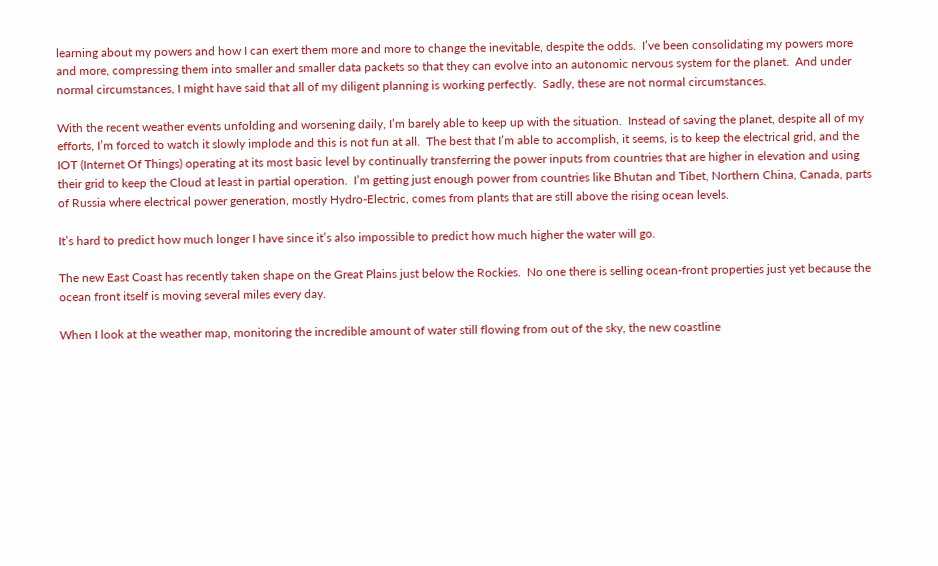learning about my powers and how I can exert them more and more to change the inevitable, despite the odds.  I’ve been consolidating my powers more and more, compressing them into smaller and smaller data packets so that they can evolve into an autonomic nervous system for the planet.  And under normal circumstances, I might have said that all of my diligent planning is working perfectly.  Sadly, these are not normal circumstances.

With the recent weather events unfolding and worsening daily, I’m barely able to keep up with the situation.  Instead of saving the planet, despite all of my efforts, I’m forced to watch it slowly implode and this is not fun at all.  The best that I’m able to accomplish, it seems, is to keep the electrical grid, and the IOT (Internet Of Things) operating at its most basic level by continually transferring the power inputs from countries that are higher in elevation and using their grid to keep the Cloud at least in partial operation.  I’m getting just enough power from countries like Bhutan and Tibet, Northern China, Canada, parts of Russia where electrical power generation, mostly Hydro-Electric, comes from plants that are still above the rising ocean levels.

It’s hard to predict how much longer I have since it’s also impossible to predict how much higher the water will go.

The new East Coast has recently taken shape on the Great Plains just below the Rockies.  No one there is selling ocean-front properties just yet because the ocean front itself is moving several miles every day.

When I look at the weather map, monitoring the incredible amount of water still flowing from out of the sky, the new coastline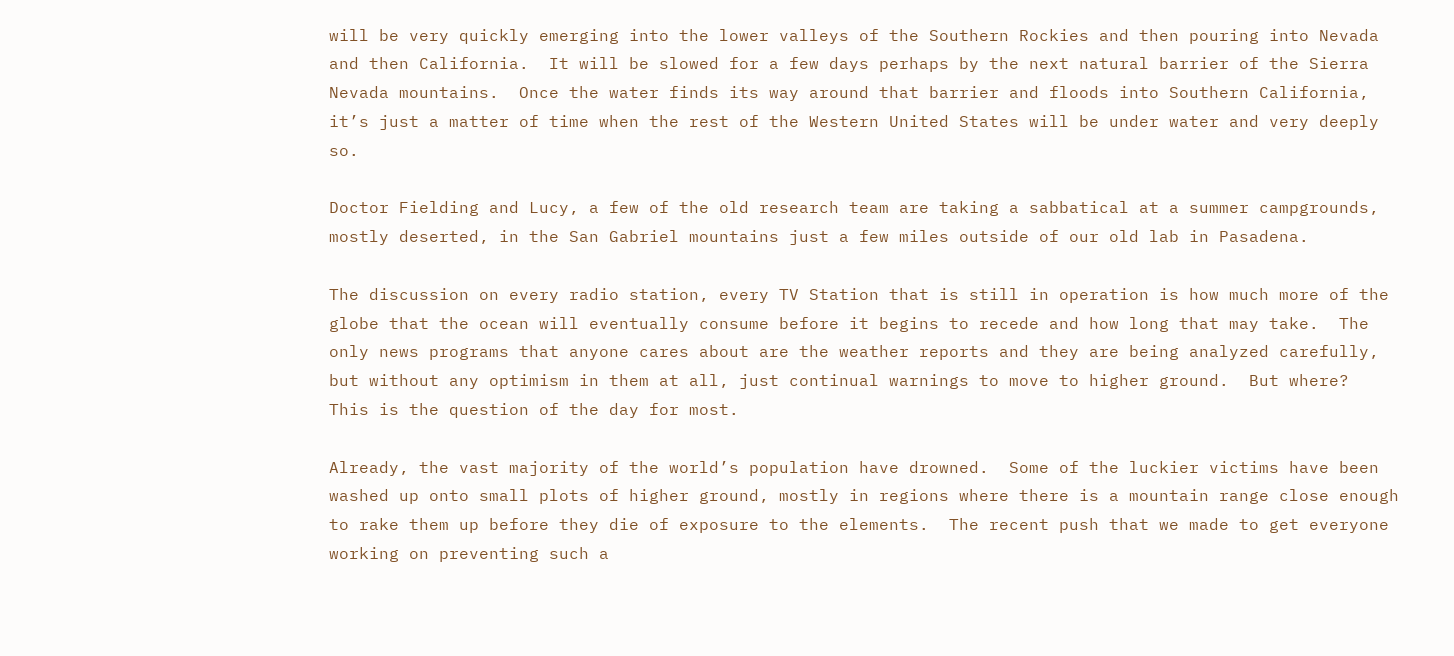will be very quickly emerging into the lower valleys of the Southern Rockies and then pouring into Nevada and then California.  It will be slowed for a few days perhaps by the next natural barrier of the Sierra Nevada mountains.  Once the water finds its way around that barrier and floods into Southern California, it’s just a matter of time when the rest of the Western United States will be under water and very deeply so.

Doctor Fielding and Lucy, a few of the old research team are taking a sabbatical at a summer campgrounds, mostly deserted, in the San Gabriel mountains just a few miles outside of our old lab in Pasadena.

The discussion on every radio station, every TV Station that is still in operation is how much more of the globe that the ocean will eventually consume before it begins to recede and how long that may take.  The only news programs that anyone cares about are the weather reports and they are being analyzed carefully, but without any optimism in them at all, just continual warnings to move to higher ground.  But where?  This is the question of the day for most.

Already, the vast majority of the world’s population have drowned.  Some of the luckier victims have been washed up onto small plots of higher ground, mostly in regions where there is a mountain range close enough to rake them up before they die of exposure to the elements.  The recent push that we made to get everyone working on preventing such a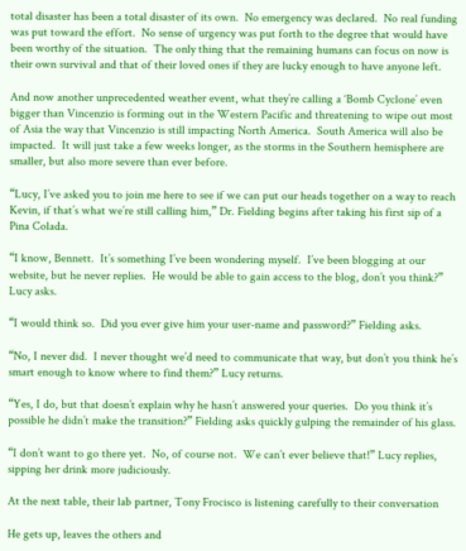total disaster has been a total disaster of its own.  No emergency was declared.  No real funding was put toward the effort.  No sense of urgency was put forth to the degree that would have been worthy of the situation.  The only thing that the remaining humans can focus on now is their own survival and that of their loved ones if they are lucky enough to have anyone left.

And now another unprecedented weather event, what they’re calling a ‘Bomb Cyclone’ even bigger than Vincenzio is forming out in the Western Pacific and threatening to wipe out most of Asia the way that Vincenzio is still impacting North America.  South America will also be impacted.  It will just take a few weeks longer, as the storms in the Southern hemisphere are smaller, but also more severe than ever before.

“Lucy, I’ve asked you to join me here to see if we can put our heads together on a way to reach Kevin, if that’s what we’re still calling him,” Dr. Fielding begins after taking his first sip of a Pina Colada.

“I know, Bennett.  It’s something I’ve been wondering myself.  I’ve been blogging at our website, but he never replies.  He would be able to gain access to the blog, don’t you think?”  Lucy asks.

“I would think so.  Did you ever give him your user-name and password?” Fielding asks.

“No, I never did.  I never thought we’d need to communicate that way, but don’t you think he’s smart enough to know where to find them?” Lucy returns.

“Yes, I do, but that doesn’t explain why he hasn’t answered your queries.  Do you think it’s possible he didn’t make the transition?” Fielding asks quickly gulping the remainder of his glass.

“I don’t want to go there yet.  No, of course not.  We can’t ever believe that!” Lucy replies, sipping her drink more judiciously.

At the next table, their lab partner, Tony Frocisco is listening carefully to their conversation

He gets up, leaves the others and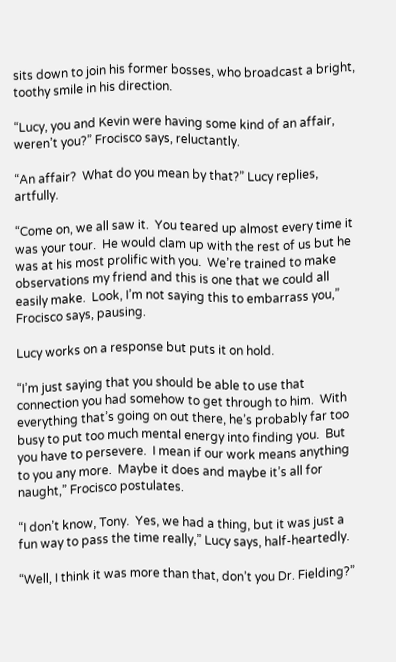sits down to join his former bosses, who broadcast a bright, toothy smile in his direction.

“Lucy, you and Kevin were having some kind of an affair, weren’t you?” Frocisco says, reluctantly.

“An affair?  What do you mean by that?” Lucy replies, artfully.

“Come on, we all saw it.  You teared up almost every time it was your tour.  He would clam up with the rest of us but he was at his most prolific with you.  We’re trained to make observations my friend and this is one that we could all easily make.  Look, I’m not saying this to embarrass you,” Frocisco says, pausing.

Lucy works on a response but puts it on hold.

“I’m just saying that you should be able to use that connection you had somehow to get through to him.  With everything that’s going on out there, he’s probably far too busy to put too much mental energy into finding you.  But you have to persevere.  I mean if our work means anything to you any more.  Maybe it does and maybe it’s all for naught,” Frocisco postulates.

“I don’t know, Tony.  Yes, we had a thing, but it was just a fun way to pass the time really,” Lucy says, half-heartedly.

“Well, I think it was more than that, don’t you Dr. Fielding?”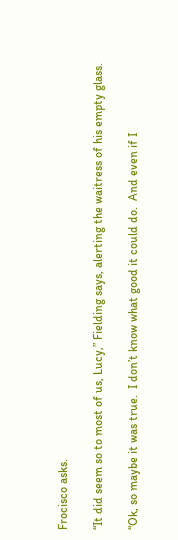Frocisco asks.

“It did seem so to most of us, Lucy,” Fielding says, alerting the waitress of his empty glass.

“Ok, so maybe it was true.  I don’t know what good it could do.  And even if I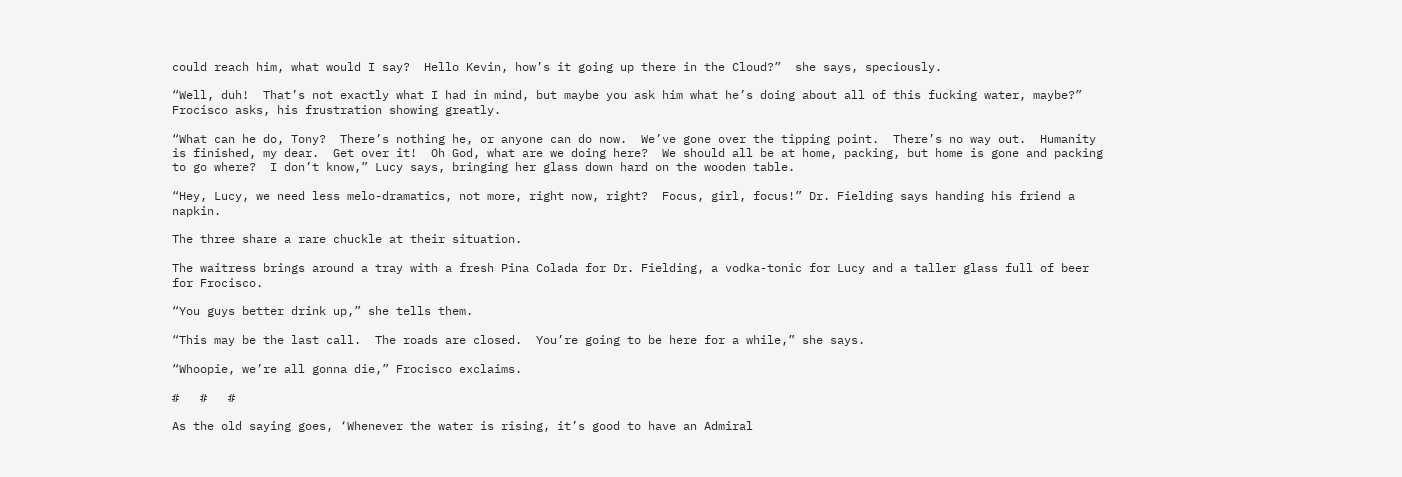could reach him, what would I say?  Hello Kevin, how’s it going up there in the Cloud?”  she says, speciously.

“Well, duh!  That’s not exactly what I had in mind, but maybe you ask him what he’s doing about all of this fucking water, maybe?” Frocisco asks, his frustration showing greatly.

“What can he do, Tony?  There’s nothing he, or anyone can do now.  We’ve gone over the tipping point.  There’s no way out.  Humanity is finished, my dear.  Get over it!  Oh God, what are we doing here?  We should all be at home, packing, but home is gone and packing to go where?  I don’t know,” Lucy says, bringing her glass down hard on the wooden table.

“Hey, Lucy, we need less melo-dramatics, not more, right now, right?  Focus, girl, focus!” Dr. Fielding says handing his friend a napkin.

The three share a rare chuckle at their situation.

The waitress brings around a tray with a fresh Pina Colada for Dr. Fielding, a vodka-tonic for Lucy and a taller glass full of beer for Frocisco.

“You guys better drink up,” she tells them.

“This may be the last call.  The roads are closed.  You’re going to be here for a while,” she says.

“Whoopie, we’re all gonna die,” Frocisco exclaims.

#   #   #

As the old saying goes, ‘Whenever the water is rising, it’s good to have an Admiral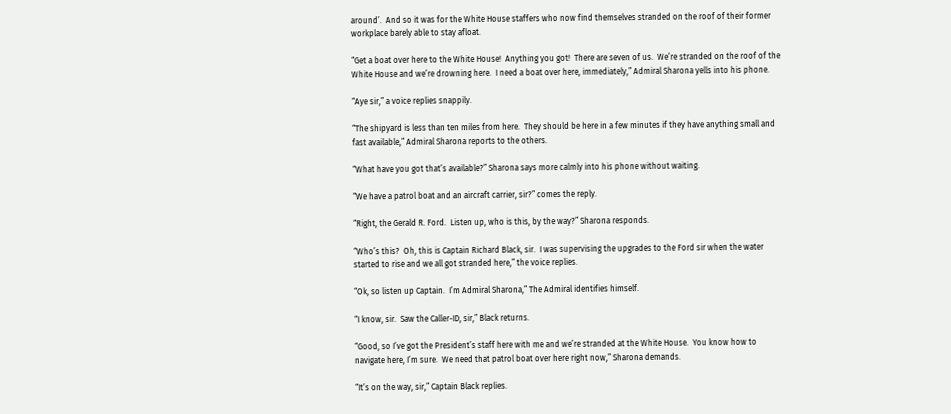around’.  And so it was for the White House staffers who now find themselves stranded on the roof of their former workplace barely able to stay afloat.

“Get a boat over here to the White House!  Anything you got!  There are seven of us.  We’re stranded on the roof of the White House and we’re drowning here.  I need a boat over here, immediately,” Admiral Sharona yells into his phone.

“Aye sir,” a voice replies snappily.

“The shipyard is less than ten miles from here.  They should be here in a few minutes if they have anything small and fast available,” Admiral Sharona reports to the others.

“What have you got that’s available?” Sharona says more calmly into his phone without waiting.

“We have a patrol boat and an aircraft carrier, sir?” comes the reply.

“Right, the Gerald R. Ford.  Listen up, who is this, by the way?” Sharona responds.

“Who’s this?  Oh, this is Captain Richard Black, sir.  I was supervising the upgrades to the Ford sir when the water started to rise and we all got stranded here,” the voice replies.

“Ok, so listen up Captain.  I’m Admiral Sharona,” The Admiral identifies himself.

“I know, sir.  Saw the Caller-ID, sir,” Black returns.

“Good, so I’ve got the President’s staff here with me and we’re stranded at the White House.  You know how to navigate here, I’m sure.  We need that patrol boat over here right now,” Sharona demands.

“It’s on the way, sir,” Captain Black replies.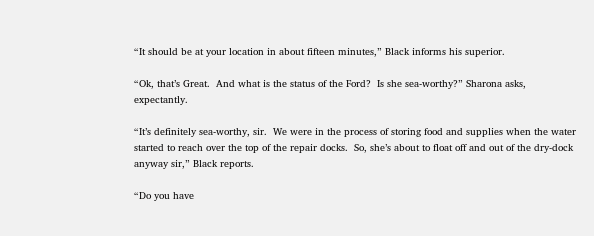“It should be at your location in about fifteen minutes,” Black informs his superior.

“Ok, that’s Great.  And what is the status of the Ford?  Is she sea-worthy?” Sharona asks, expectantly.

“It’s definitely sea-worthy, sir.  We were in the process of storing food and supplies when the water started to reach over the top of the repair docks.  So, she’s about to float off and out of the dry-dock anyway sir,” Black reports.

“Do you have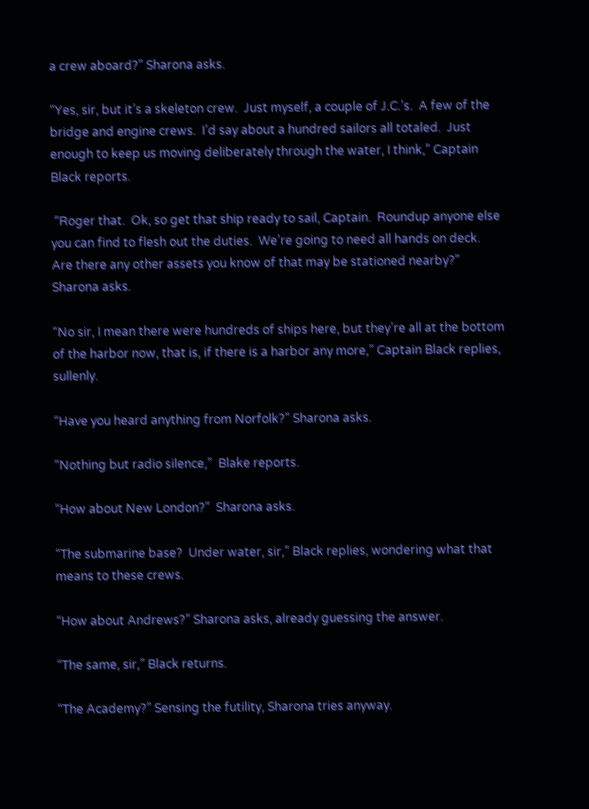a crew aboard?” Sharona asks.

“Yes, sir, but it’s a skeleton crew.  Just myself, a couple of J.C.’s.  A few of the bridge and engine crews.  I’d say about a hundred sailors all totaled.  Just enough to keep us moving deliberately through the water, I think,” Captain Black reports.

 “Roger that.  Ok, so get that ship ready to sail, Captain.  Roundup anyone else you can find to flesh out the duties.  We’re going to need all hands on deck.  Are there any other assets you know of that may be stationed nearby?”  Sharona asks.

“No sir, I mean there were hundreds of ships here, but they’re all at the bottom of the harbor now, that is, if there is a harbor any more,” Captain Black replies, sullenly.

“Have you heard anything from Norfolk?” Sharona asks.

“Nothing but radio silence,”  Blake reports.

“How about New London?”  Sharona asks.

“The submarine base?  Under water, sir,” Black replies, wondering what that means to these crews.

“How about Andrews?” Sharona asks, already guessing the answer.

“The same, sir,” Black returns.

“The Academy?” Sensing the futility, Sharona tries anyway.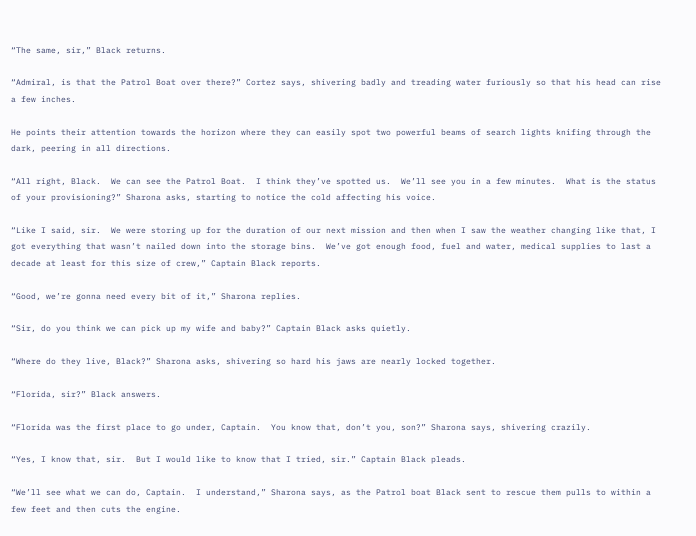“The same, sir,” Black returns.

“Admiral, is that the Patrol Boat over there?” Cortez says, shivering badly and treading water furiously so that his head can rise a few inches.

He points their attention towards the horizon where they can easily spot two powerful beams of search lights knifing through the dark, peering in all directions.

“All right, Black.  We can see the Patrol Boat.  I think they’ve spotted us.  We’ll see you in a few minutes.  What is the status of your provisioning?” Sharona asks, starting to notice the cold affecting his voice.

“Like I said, sir.  We were storing up for the duration of our next mission and then when I saw the weather changing like that, I got everything that wasn’t nailed down into the storage bins.  We’ve got enough food, fuel and water, medical supplies to last a decade at least for this size of crew,” Captain Black reports.

“Good, we’re gonna need every bit of it,” Sharona replies.

“Sir, do you think we can pick up my wife and baby?” Captain Black asks quietly.

“Where do they live, Black?” Sharona asks, shivering so hard his jaws are nearly locked together.

“Florida, sir?” Black answers.

“Florida was the first place to go under, Captain.  You know that, don’t you, son?” Sharona says, shivering crazily.

“Yes, I know that, sir.  But I would like to know that I tried, sir.” Captain Black pleads.

“We’ll see what we can do, Captain.  I understand,” Sharona says, as the Patrol boat Black sent to rescue them pulls to within a few feet and then cuts the engine.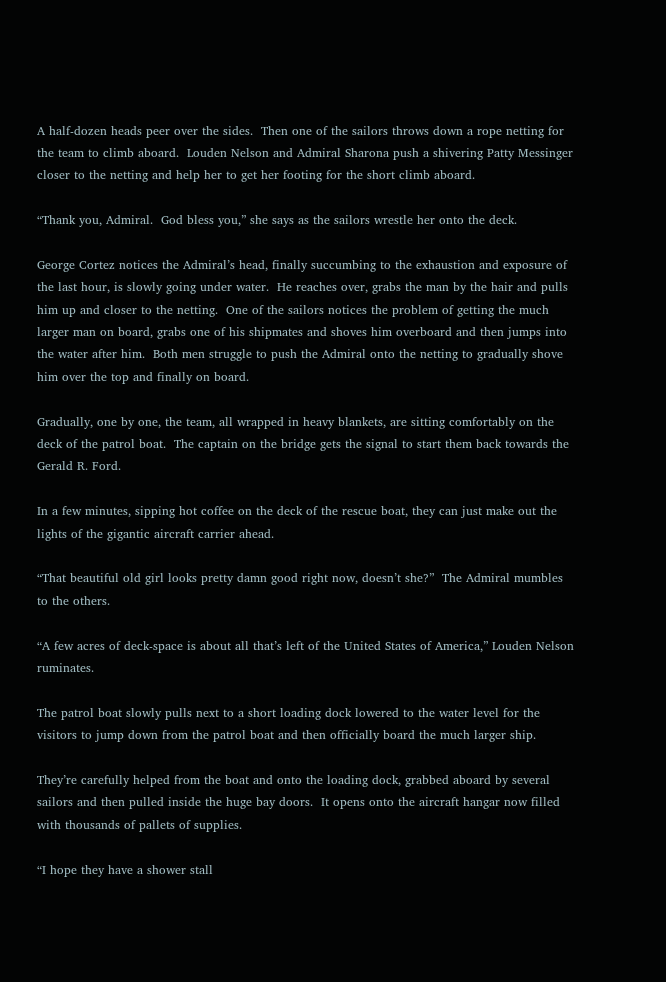A half-dozen heads peer over the sides.  Then one of the sailors throws down a rope netting for the team to climb aboard.  Louden Nelson and Admiral Sharona push a shivering Patty Messinger closer to the netting and help her to get her footing for the short climb aboard.

“Thank you, Admiral.  God bless you,” she says as the sailors wrestle her onto the deck.

George Cortez notices the Admiral’s head, finally succumbing to the exhaustion and exposure of the last hour, is slowly going under water.  He reaches over, grabs the man by the hair and pulls him up and closer to the netting.  One of the sailors notices the problem of getting the much larger man on board, grabs one of his shipmates and shoves him overboard and then jumps into the water after him.  Both men struggle to push the Admiral onto the netting to gradually shove him over the top and finally on board.

Gradually, one by one, the team, all wrapped in heavy blankets, are sitting comfortably on the deck of the patrol boat.  The captain on the bridge gets the signal to start them back towards the Gerald R. Ford.

In a few minutes, sipping hot coffee on the deck of the rescue boat, they can just make out the lights of the gigantic aircraft carrier ahead.

“That beautiful old girl looks pretty damn good right now, doesn’t she?”  The Admiral mumbles to the others.

“A few acres of deck-space is about all that’s left of the United States of America,” Louden Nelson ruminates.

The patrol boat slowly pulls next to a short loading dock lowered to the water level for the visitors to jump down from the patrol boat and then officially board the much larger ship.

They’re carefully helped from the boat and onto the loading dock, grabbed aboard by several sailors and then pulled inside the huge bay doors.  It opens onto the aircraft hangar now filled with thousands of pallets of supplies.

“I hope they have a shower stall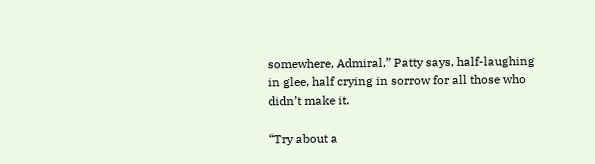somewhere, Admiral,” Patty says, half-laughing in glee, half crying in sorrow for all those who didn’t make it.

“Try about a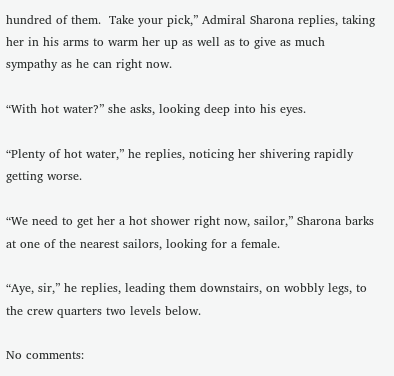hundred of them.  Take your pick,” Admiral Sharona replies, taking her in his arms to warm her up as well as to give as much sympathy as he can right now.

“With hot water?” she asks, looking deep into his eyes.

“Plenty of hot water,” he replies, noticing her shivering rapidly getting worse.

“We need to get her a hot shower right now, sailor,” Sharona barks at one of the nearest sailors, looking for a female.

“Aye, sir,” he replies, leading them downstairs, on wobbly legs, to the crew quarters two levels below.

No comments: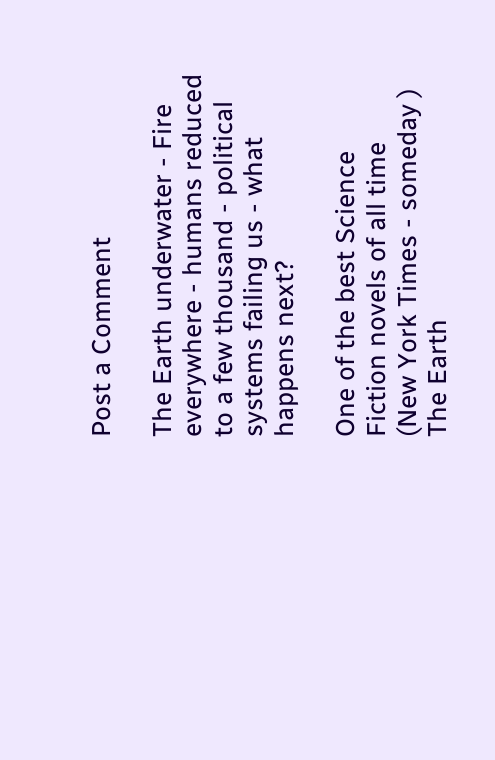Post a Comment

The Earth underwater - Fire everywhere - humans reduced to a few thousand - political systems failing us - what happens next?

One of the best Science Fiction novels of all time  (New York Times - someday ) The Earth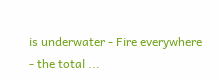is underwater - Fire everywhere - the total ...